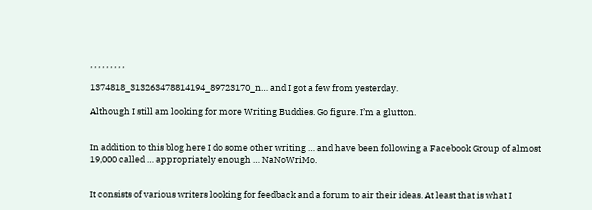, , , , , , , , ,

1374818_313263478814194_89723170_n… and I got a few from yesterday.

Although I still am looking for more Writing Buddies. Go figure. I’m a glutton.


In addition to this blog here I do some other writing … and have been following a Facebook Group of almost 19,000 called … appropriately enough … NaNoWriMo.


It consists of various writers looking for feedback and a forum to air their ideas. At least that is what I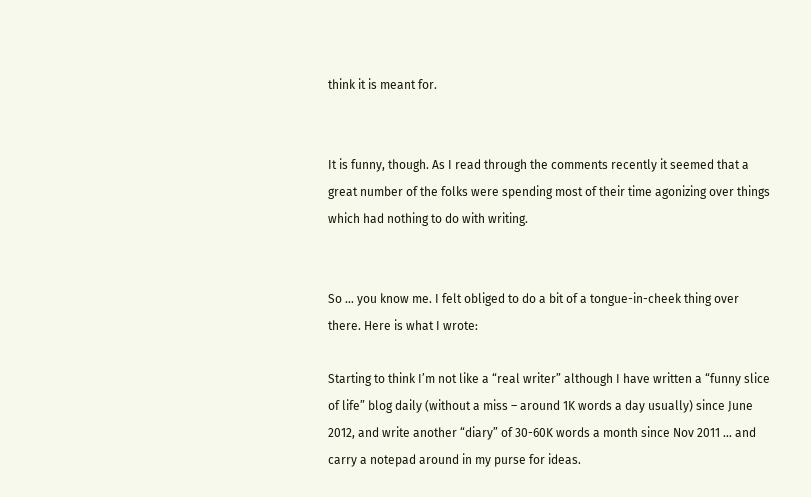think it is meant for.


It is funny, though. As I read through the comments recently it seemed that a great number of the folks were spending most of their time agonizing over things which had nothing to do with writing.


So … you know me. I felt obliged to do a bit of a tongue-in-cheek thing over there. Here is what I wrote:

Starting to think I’m not like a “real writer” although I have written a “funny slice of life” blog daily (without a miss – around 1K words a day usually) since June 2012, and write another “diary” of 30-60K words a month since Nov 2011 … and carry a notepad around in my purse for ideas.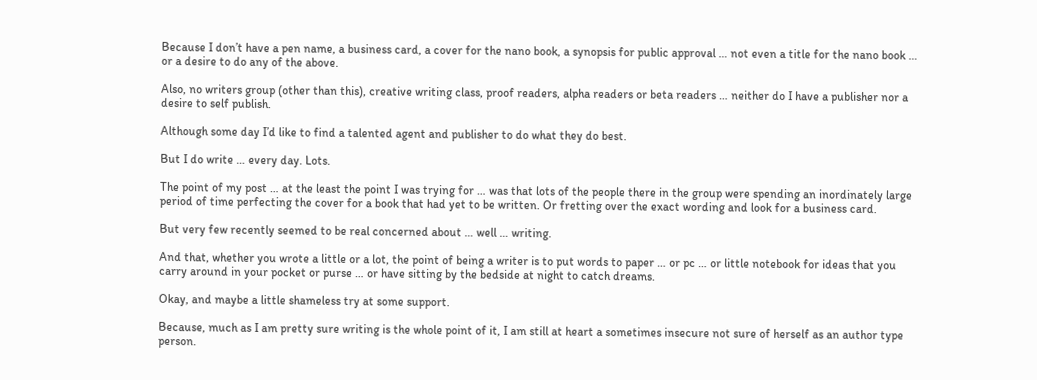Because I don’t have a pen name, a business card, a cover for the nano book, a synopsis for public approval … not even a title for the nano book … or a desire to do any of the above.

Also, no writers group (other than this), creative writing class, proof readers, alpha readers or beta readers … neither do I have a publisher nor a desire to self publish.

Although some day I’d like to find a talented agent and publisher to do what they do best.

But I do write … every day. Lots.

The point of my post … at the least the point I was trying for … was that lots of the people there in the group were spending an inordinately large period of time perfecting the cover for a book that had yet to be written. Or fretting over the exact wording and look for a business card.

But very few recently seemed to be real concerned about … well … writing.

And that, whether you wrote a little or a lot, the point of being a writer is to put words to paper … or pc … or little notebook for ideas that you carry around in your pocket or purse … or have sitting by the bedside at night to catch dreams.

Okay, and maybe a little shameless try at some support.

Because, much as I am pretty sure writing is the whole point of it, I am still at heart a sometimes insecure not sure of herself as an author type person.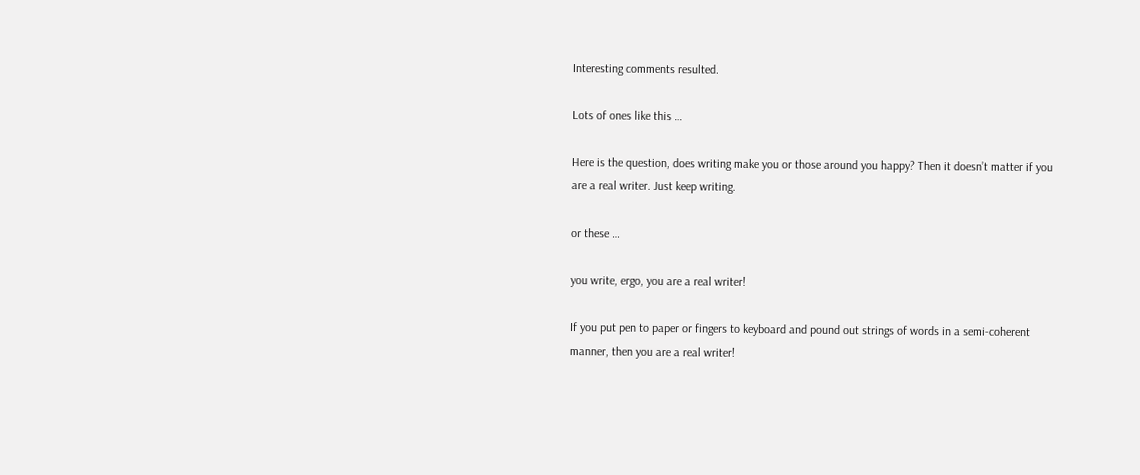Interesting comments resulted.

Lots of ones like this …

Here is the question, does writing make you or those around you happy? Then it doesn’t matter if you are a real writer. Just keep writing.

or these …

you write, ergo, you are a real writer!

If you put pen to paper or fingers to keyboard and pound out strings of words in a semi-coherent manner, then you are a real writer!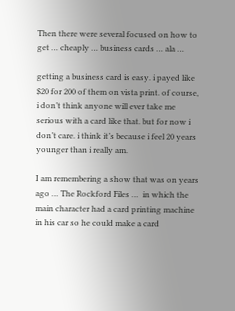Then there were several focused on how to get … cheaply … business cards … ala …

getting a business card is easy. i payed like $20 for 200 of them on vista print. of course, i don’t think anyone will ever take me serious with a card like that. but for now i don’t care. i think it’s because i feel 20 years younger than i really am.

I am remembering a show that was on years ago … The Rockford Files …  in which the main character had a card printing machine in his car so he could make a card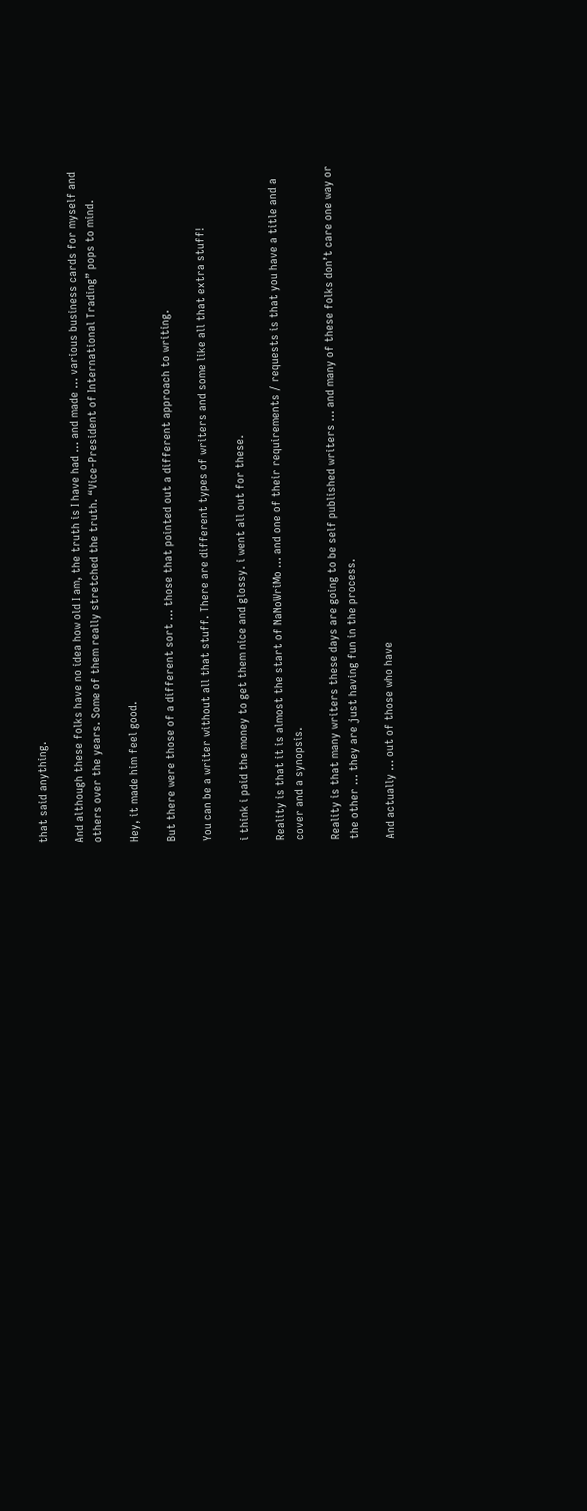that said anything.

And although these folks have no idea how old I am, the truth is I have had … and made … various business cards for myself and others over the years. Some of them really stretched the truth. “Vice-President of International Trading” pops to mind.

Hey, it made him feel good.

But there were those of a different sort … those that pointed out a different approach to writing.

You can be a writer without all that stuff. There are different types of writers and some like all that extra stuff!

i think i paid the money to get them nice and glossy. i went all out for these.

Reality is that it is almost the start of NaNoWriMo … and one of their requirements / requests is that you have a title and a cover and a synopsis.

Reality is that many writers these days are going to be self published writers … and many of these folks don’t care one way or the other … they are just having fun in the process.

And actually … out of those who have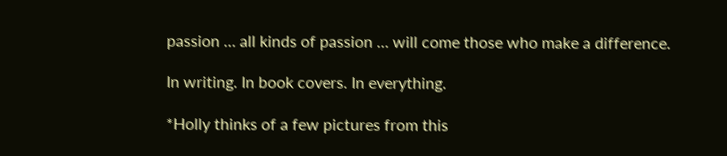passion … all kinds of passion … will come those who make a difference.

In writing. In book covers. In everything.

*Holly thinks of a few pictures from this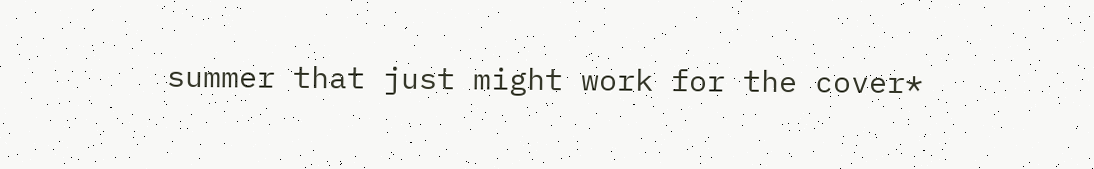summer that just might work for the cover*